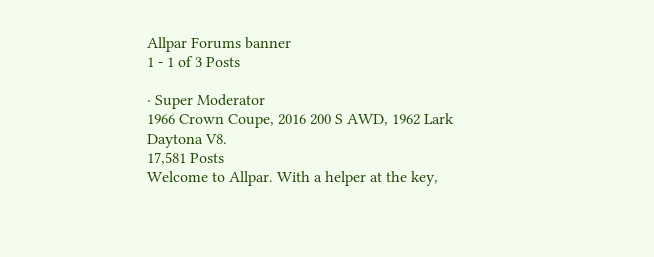Allpar Forums banner
1 - 1 of 3 Posts

· Super Moderator
1966 Crown Coupe, 2016 200 S AWD, 1962 Lark Daytona V8.
17,581 Posts
Welcome to Allpar. With a helper at the key,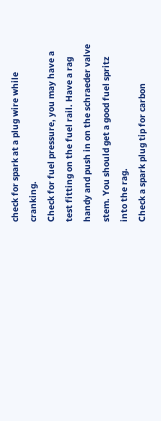check for spark at a plug wire while cranking.
Check for fuel pressure, you may have a test fitting on the fuel rail. Have a rag handy and push in on the schraeder valve stem. You should get a good fuel spritz into the rag.
Check a spark plug tip for carbon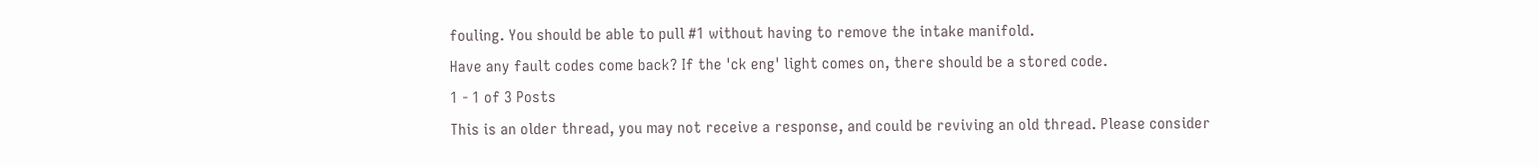fouling. You should be able to pull #1 without having to remove the intake manifold.
Have any fault codes come back? If the 'ck eng' light comes on, there should be a stored code.
1 - 1 of 3 Posts
This is an older thread, you may not receive a response, and could be reviving an old thread. Please consider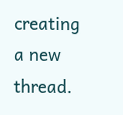creating a new thread.